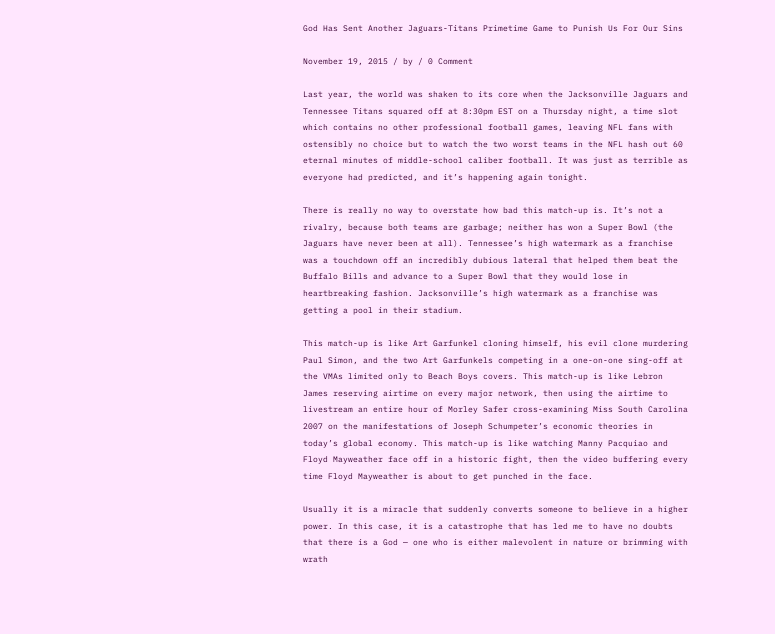God Has Sent Another Jaguars-Titans Primetime Game to Punish Us For Our Sins

November 19, 2015 / by / 0 Comment

Last year, the world was shaken to its core when the Jacksonville Jaguars and Tennessee Titans squared off at 8:30pm EST on a Thursday night, a time slot which contains no other professional football games, leaving NFL fans with ostensibly no choice but to watch the two worst teams in the NFL hash out 60 eternal minutes of middle-school caliber football. It was just as terrible as everyone had predicted, and it’s happening again tonight.

There is really no way to overstate how bad this match-up is. It’s not a rivalry, because both teams are garbage; neither has won a Super Bowl (the Jaguars have never been at all). Tennessee’s high watermark as a franchise was a touchdown off an incredibly dubious lateral that helped them beat the Buffalo Bills and advance to a Super Bowl that they would lose in heartbreaking fashion. Jacksonville’s high watermark as a franchise was getting a pool in their stadium.

This match-up is like Art Garfunkel cloning himself, his evil clone murdering Paul Simon, and the two Art Garfunkels competing in a one-on-one sing-off at the VMAs limited only to Beach Boys covers. This match-up is like Lebron James reserving airtime on every major network, then using the airtime to livestream an entire hour of Morley Safer cross-examining Miss South Carolina 2007 on the manifestations of Joseph Schumpeter’s economic theories in today’s global economy. This match-up is like watching Manny Pacquiao and Floyd Mayweather face off in a historic fight, then the video buffering every time Floyd Mayweather is about to get punched in the face.

Usually it is a miracle that suddenly converts someone to believe in a higher power. In this case, it is a catastrophe that has led me to have no doubts that there is a God — one who is either malevolent in nature or brimming with wrath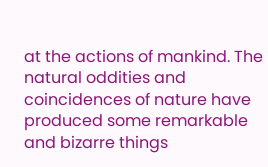at the actions of mankind. The natural oddities and coincidences of nature have produced some remarkable and bizarre things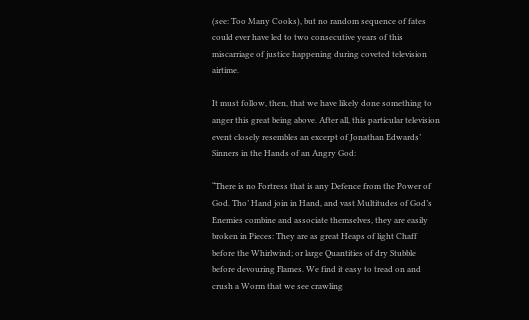(see: Too Many Cooks), but no random sequence of fates could ever have led to two consecutive years of this miscarriage of justice happening during coveted television airtime.

It must follow, then, that we have likely done something to anger this great being above. After all, this particular television event closely resembles an excerpt of Jonathan Edwards’ Sinners in the Hands of an Angry God:

“There is no Fortress that is any Defence from the Power of God. Tho’ Hand join in Hand, and vast Multitudes of God’s Enemies combine and associate themselves, they are easily broken in Pieces: They are as great Heaps of light Chaff before the Whirlwind; or large Quantities of dry Stubble before devouring Flames. We find it easy to tread on and crush a Worm that we see crawling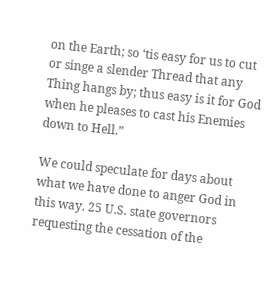on the Earth; so ‘tis easy for us to cut or singe a slender Thread that any Thing hangs by; thus easy is it for God when he pleases to cast his Enemies down to Hell.”

We could speculate for days about what we have done to anger God in this way. 25 U.S. state governors requesting the cessation of the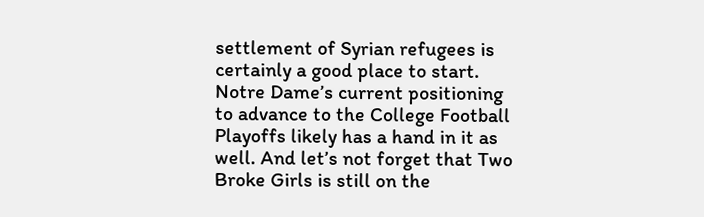settlement of Syrian refugees is certainly a good place to start. Notre Dame’s current positioning to advance to the College Football Playoffs likely has a hand in it as well. And let’s not forget that Two Broke Girls is still on the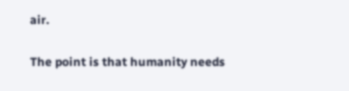air.

The point is that humanity needs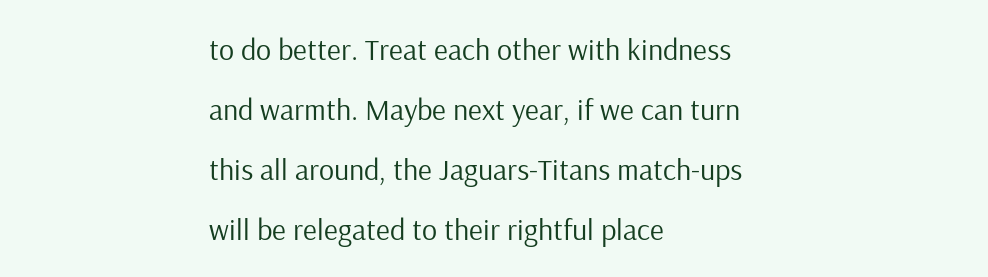to do better. Treat each other with kindness and warmth. Maybe next year, if we can turn this all around, the Jaguars-Titans match-ups will be relegated to their rightful place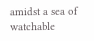amidst a sea of watchable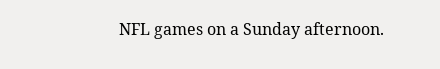NFL games on a Sunday afternoon.